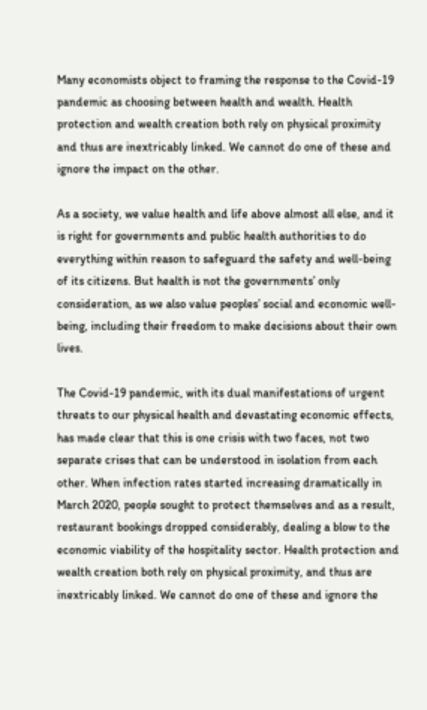Many economists object to framing the response to the Covid-19 pandemic as choosing between health and wealth. Health protection and wealth creation both rely on physical proximity and thus are inextricably linked. We cannot do one of these and ignore the impact on the other.

As a society, we value health and life above almost all else, and it is right for governments and public health authorities to do everything within reason to safeguard the safety and well-being of its citizens. But health is not the governments’ only consideration, as we also value peoples’ social and economic well-being, including their freedom to make decisions about their own lives.

The Covid-19 pandemic, with its dual manifestations of urgent threats to our physical health and devastating economic effects, has made clear that this is one crisis with two faces, not two separate crises that can be understood in isolation from each other. When infection rates started increasing dramatically in March 2020, people sought to protect themselves and as a result, restaurant bookings dropped considerably, dealing a blow to the economic viability of the hospitality sector. Health protection and wealth creation both rely on physical proximity, and thus are inextricably linked. We cannot do one of these and ignore the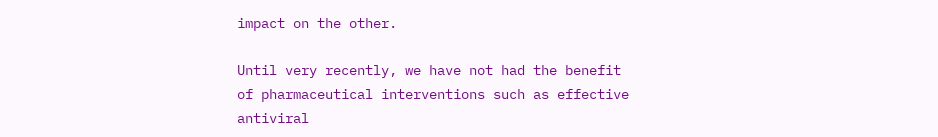impact on the other.

Until very recently, we have not had the benefit of pharmaceutical interventions such as effective antiviral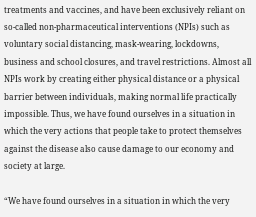treatments and vaccines, and have been exclusively reliant on so-called non-pharmaceutical interventions (NPIs) such as voluntary social distancing, mask-wearing, lockdowns, business and school closures, and travel restrictions. Almost all NPIs work by creating either physical distance or a physical barrier between individuals, making normal life practically impossible. Thus, we have found ourselves in a situation in which the very actions that people take to protect themselves against the disease also cause damage to our economy and society at large.

“We have found ourselves in a situation in which the very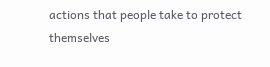actions that people take to protect themselves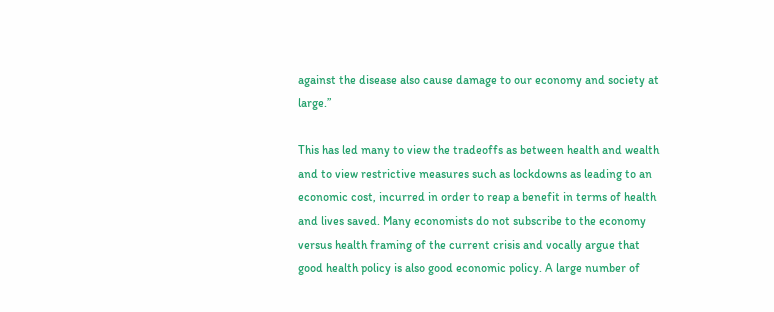against the disease also cause damage to our economy and society at large.”

This has led many to view the tradeoffs as between health and wealth and to view restrictive measures such as lockdowns as leading to an economic cost, incurred in order to reap a benefit in terms of health and lives saved. Many economists do not subscribe to the economy versus health framing of the current crisis and vocally argue that good health policy is also good economic policy. A large number of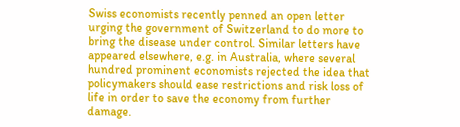Swiss economists recently penned an open letter urging the government of Switzerland to do more to bring the disease under control. Similar letters have appeared elsewhere, e.g. in Australia, where several hundred prominent economists rejected the idea that policymakers should ease restrictions and risk loss of life in order to save the economy from further damage.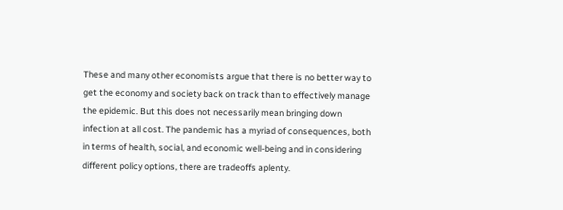These and many other economists argue that there is no better way to get the economy and society back on track than to effectively manage the epidemic. But this does not necessarily mean bringing down infection at all cost. The pandemic has a myriad of consequences, both in terms of health, social, and economic well-being and in considering different policy options, there are tradeoffs aplenty.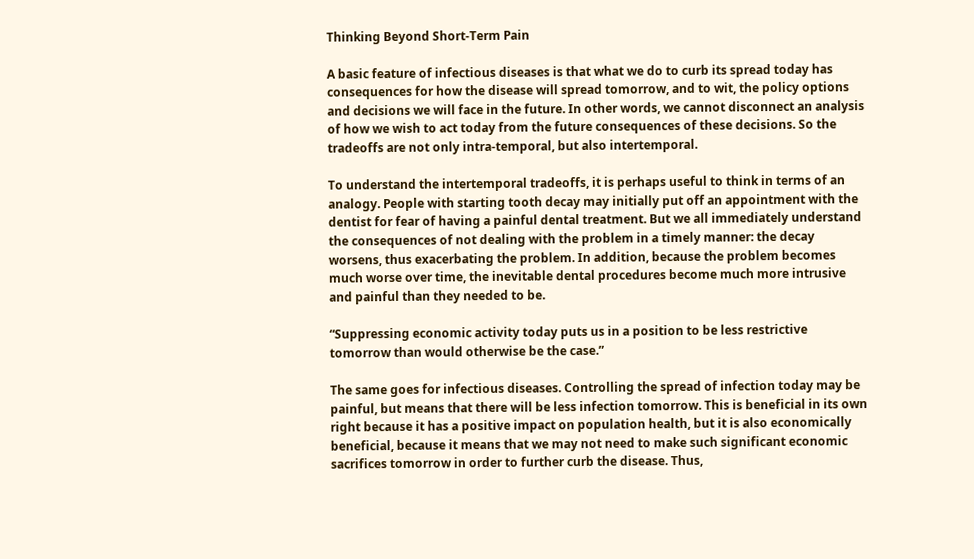Thinking Beyond Short-Term Pain

A basic feature of infectious diseases is that what we do to curb its spread today has consequences for how the disease will spread tomorrow, and to wit, the policy options and decisions we will face in the future. In other words, we cannot disconnect an analysis of how we wish to act today from the future consequences of these decisions. So the tradeoffs are not only intra-temporal, but also intertemporal.

To understand the intertemporal tradeoffs, it is perhaps useful to think in terms of an analogy. People with starting tooth decay may initially put off an appointment with the dentist for fear of having a painful dental treatment. But we all immediately understand the consequences of not dealing with the problem in a timely manner: the decay worsens, thus exacerbating the problem. In addition, because the problem becomes much worse over time, the inevitable dental procedures become much more intrusive and painful than they needed to be.

“Suppressing economic activity today puts us in a position to be less restrictive tomorrow than would otherwise be the case.”

The same goes for infectious diseases. Controlling the spread of infection today may be painful, but means that there will be less infection tomorrow. This is beneficial in its own right because it has a positive impact on population health, but it is also economically beneficial, because it means that we may not need to make such significant economic sacrifices tomorrow in order to further curb the disease. Thus,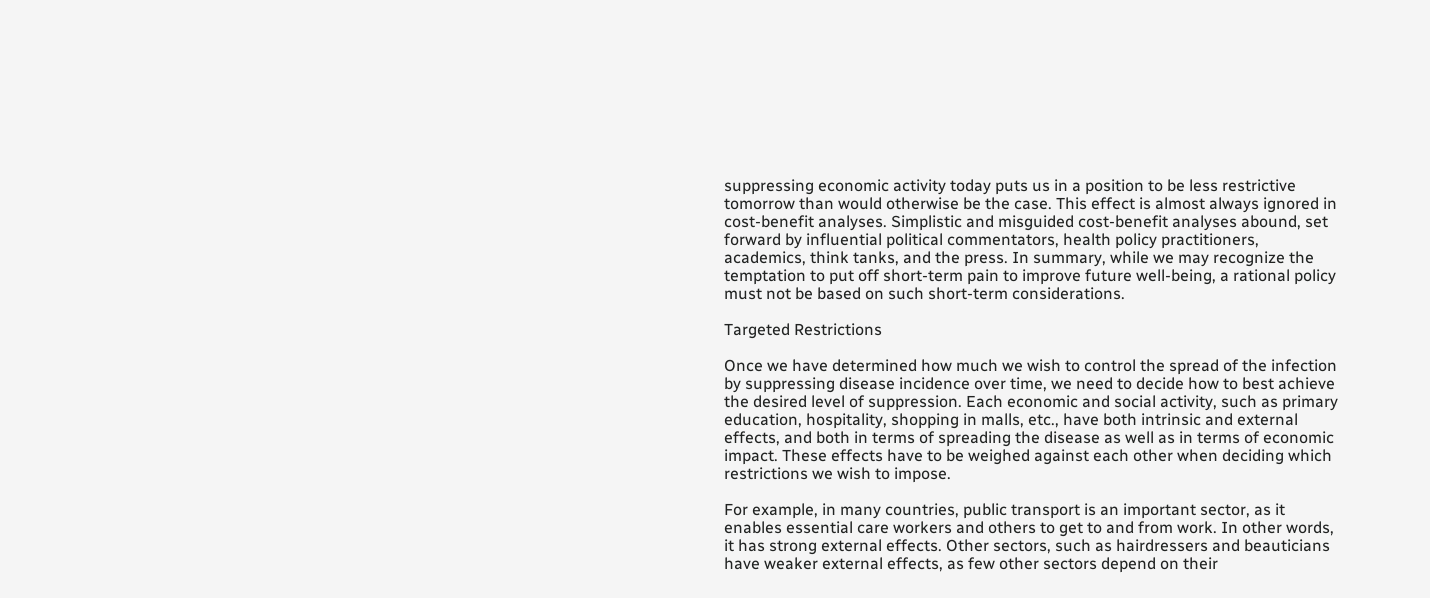suppressing economic activity today puts us in a position to be less restrictive tomorrow than would otherwise be the case. This effect is almost always ignored in cost-benefit analyses. Simplistic and misguided cost-benefit analyses abound, set forward by influential political commentators, health policy practitioners, academics, think tanks, and the press. In summary, while we may recognize the temptation to put off short-term pain to improve future well-being, a rational policy must not be based on such short-term considerations.

Targeted Restrictions

Once we have determined how much we wish to control the spread of the infection by suppressing disease incidence over time, we need to decide how to best achieve the desired level of suppression. Each economic and social activity, such as primary education, hospitality, shopping in malls, etc., have both intrinsic and external effects, and both in terms of spreading the disease as well as in terms of economic impact. These effects have to be weighed against each other when deciding which restrictions we wish to impose.

For example, in many countries, public transport is an important sector, as it enables essential care workers and others to get to and from work. In other words, it has strong external effects. Other sectors, such as hairdressers and beauticians have weaker external effects, as few other sectors depend on their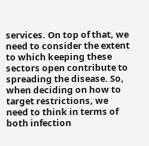services. On top of that, we need to consider the extent to which keeping these sectors open contribute to spreading the disease. So, when deciding on how to target restrictions, we need to think in terms of both infection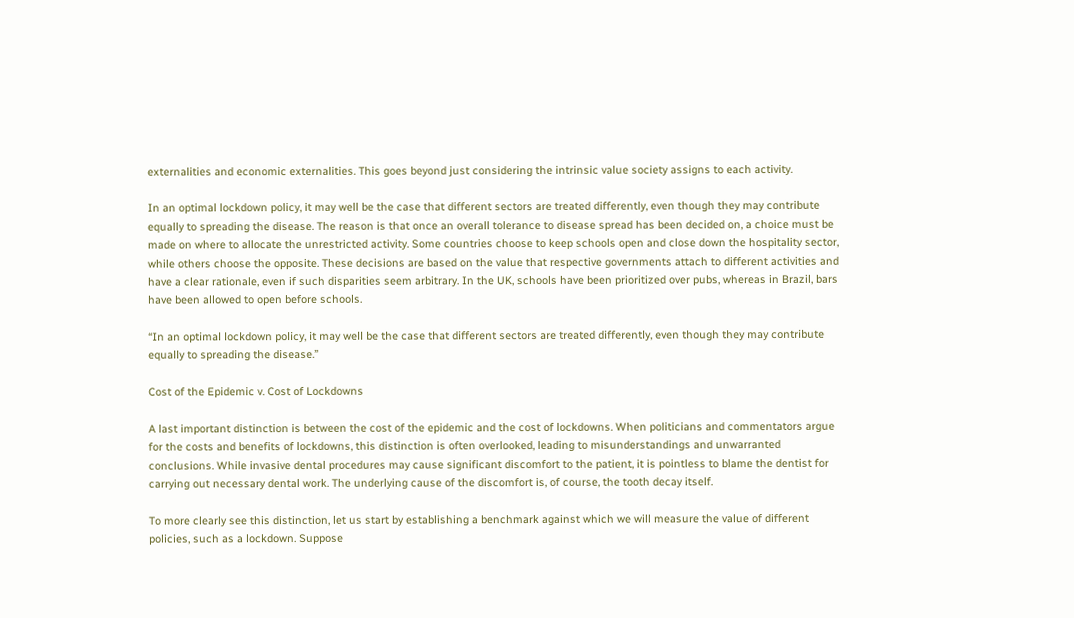externalities and economic externalities. This goes beyond just considering the intrinsic value society assigns to each activity.

In an optimal lockdown policy, it may well be the case that different sectors are treated differently, even though they may contribute equally to spreading the disease. The reason is that once an overall tolerance to disease spread has been decided on, a choice must be made on where to allocate the unrestricted activity. Some countries choose to keep schools open and close down the hospitality sector, while others choose the opposite. These decisions are based on the value that respective governments attach to different activities and have a clear rationale, even if such disparities seem arbitrary. In the UK, schools have been prioritized over pubs, whereas in Brazil, bars have been allowed to open before schools.

“In an optimal lockdown policy, it may well be the case that different sectors are treated differently, even though they may contribute equally to spreading the disease.”

Cost of the Epidemic v. Cost of Lockdowns

A last important distinction is between the cost of the epidemic and the cost of lockdowns. When politicians and commentators argue for the costs and benefits of lockdowns, this distinction is often overlooked, leading to misunderstandings and unwarranted conclusions. While invasive dental procedures may cause significant discomfort to the patient, it is pointless to blame the dentist for carrying out necessary dental work. The underlying cause of the discomfort is, of course, the tooth decay itself.

To more clearly see this distinction, let us start by establishing a benchmark against which we will measure the value of different policies, such as a lockdown. Suppose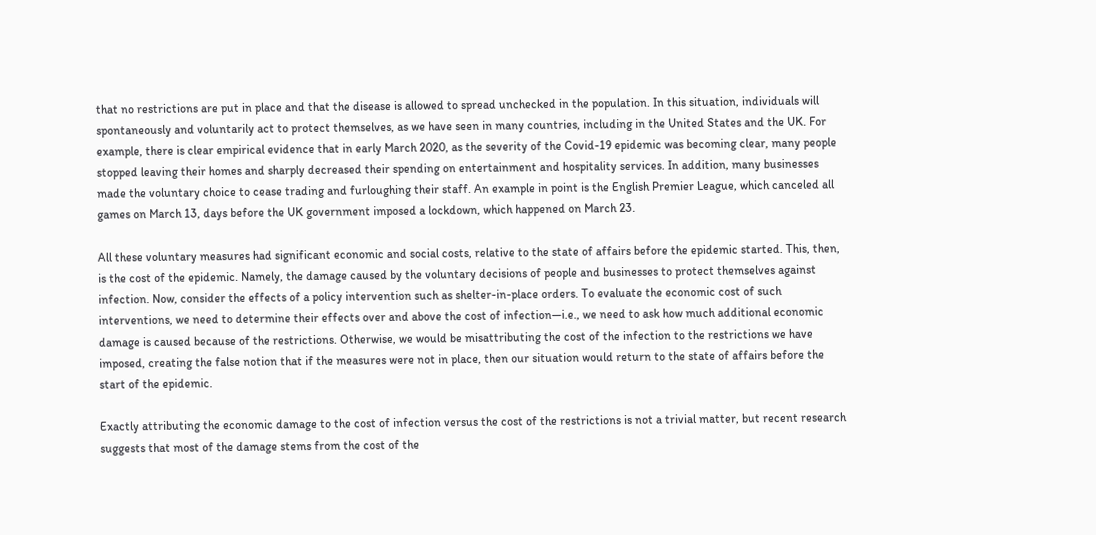that no restrictions are put in place and that the disease is allowed to spread unchecked in the population. In this situation, individuals will spontaneously and voluntarily act to protect themselves, as we have seen in many countries, including in the United States and the UK. For example, there is clear empirical evidence that in early March 2020, as the severity of the Covid-19 epidemic was becoming clear, many people stopped leaving their homes and sharply decreased their spending on entertainment and hospitality services. In addition, many businesses made the voluntary choice to cease trading and furloughing their staff. An example in point is the English Premier League, which canceled all games on March 13, days before the UK government imposed a lockdown, which happened on March 23.

All these voluntary measures had significant economic and social costs, relative to the state of affairs before the epidemic started. This, then, is the cost of the epidemic. Namely, the damage caused by the voluntary decisions of people and businesses to protect themselves against infection. Now, consider the effects of a policy intervention such as shelter-in-place orders. To evaluate the economic cost of such interventions, we need to determine their effects over and above the cost of infection—i.e., we need to ask how much additional economic damage is caused because of the restrictions. Otherwise, we would be misattributing the cost of the infection to the restrictions we have imposed, creating the false notion that if the measures were not in place, then our situation would return to the state of affairs before the start of the epidemic.

Exactly attributing the economic damage to the cost of infection versus the cost of the restrictions is not a trivial matter, but recent research suggests that most of the damage stems from the cost of the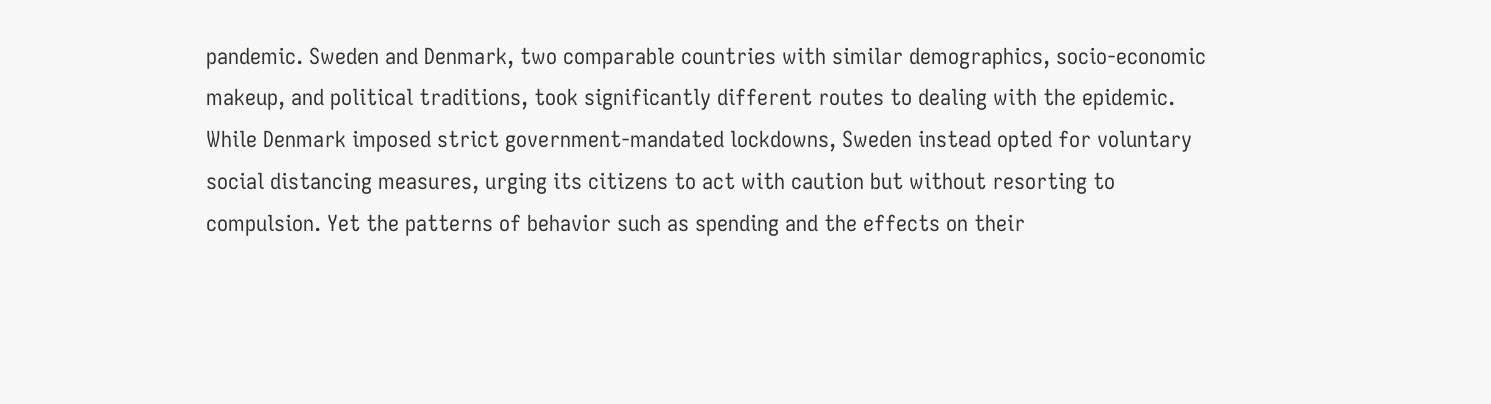pandemic. Sweden and Denmark, two comparable countries with similar demographics, socio-economic makeup, and political traditions, took significantly different routes to dealing with the epidemic. While Denmark imposed strict government-mandated lockdowns, Sweden instead opted for voluntary social distancing measures, urging its citizens to act with caution but without resorting to compulsion. Yet the patterns of behavior such as spending and the effects on their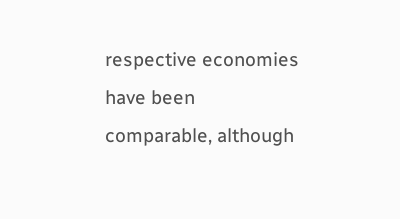respective economies have been comparable, although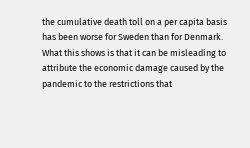the cumulative death toll on a per capita basis has been worse for Sweden than for Denmark. What this shows is that it can be misleading to attribute the economic damage caused by the pandemic to the restrictions that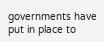governments have put in place to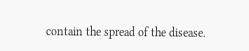contain the spread of the disease.